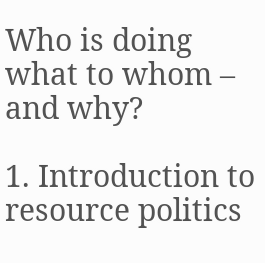Who is doing what to whom – and why?

1. Introduction to resource politics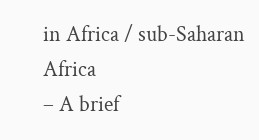in Africa / sub-Saharan Africa
– A brief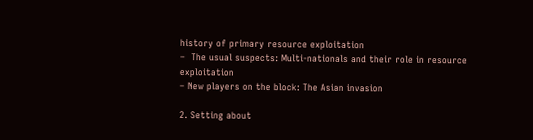history of primary resource exploitation
–  The usual suspects: Multi-nationals and their role in resource exploitation
– New players on the block: The Asian invasion

2. Setting about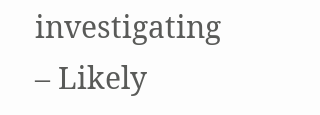investigating
– Likely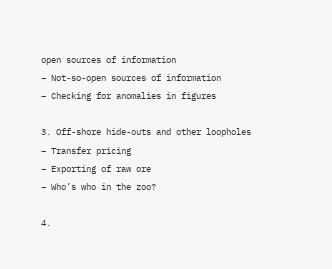open sources of information
– Not-so-open sources of information
– Checking for anomalies in figures

3. Off-shore hide-outs and other loopholes
– Transfer pricing
– Exporting of raw ore
– Who’s who in the zoo?

4.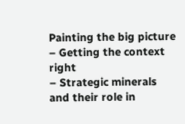Painting the big picture
– Getting the context right
– Strategic minerals and their role in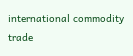international commodity trade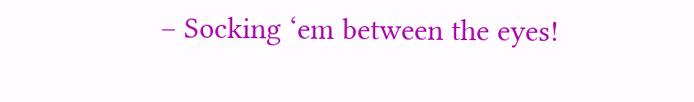– Socking ‘em between the eyes!